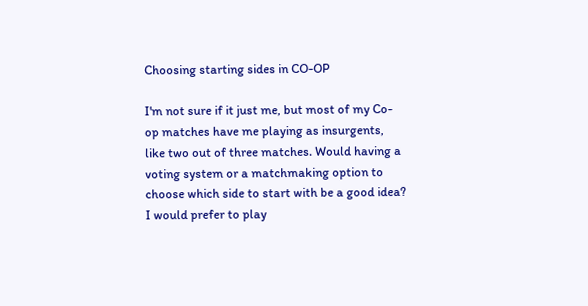Choosing starting sides in CO-OP

I'm not sure if it just me, but most of my Co-op matches have me playing as insurgents, like two out of three matches. Would having a voting system or a matchmaking option to choose which side to start with be a good idea? I would prefer to play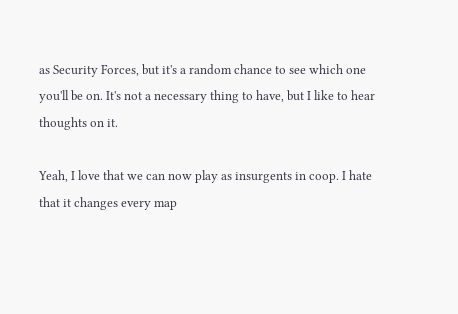as Security Forces, but it's a random chance to see which one you'll be on. It's not a necessary thing to have, but I like to hear thoughts on it.

Yeah, I love that we can now play as insurgents in coop. I hate that it changes every map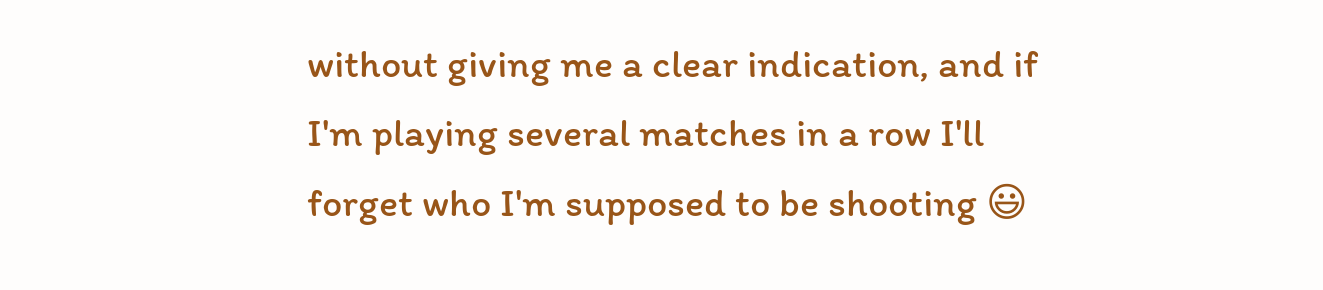without giving me a clear indication, and if I'm playing several matches in a row I'll forget who I'm supposed to be shooting 😃